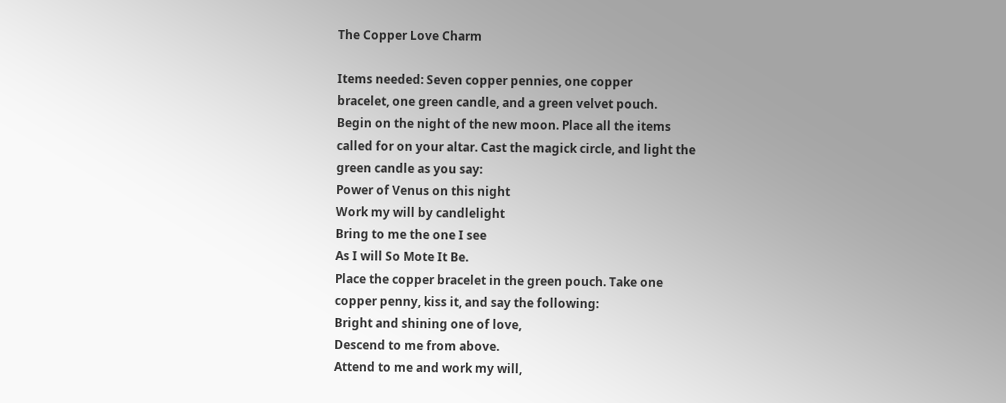The Copper Love Charm

Items needed: Seven copper pennies, one copper
bracelet, one green candle, and a green velvet pouch.
Begin on the night of the new moon. Place all the items
called for on your altar. Cast the magick circle, and light the
green candle as you say:
Power of Venus on this night
Work my will by candlelight
Bring to me the one I see
As I will So Mote It Be.
Place the copper bracelet in the green pouch. Take one
copper penny, kiss it, and say the following:
Bright and shining one of love,
Descend to me from above.
Attend to me and work my will,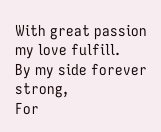With great passion my love fulfill.
By my side forever strong,
For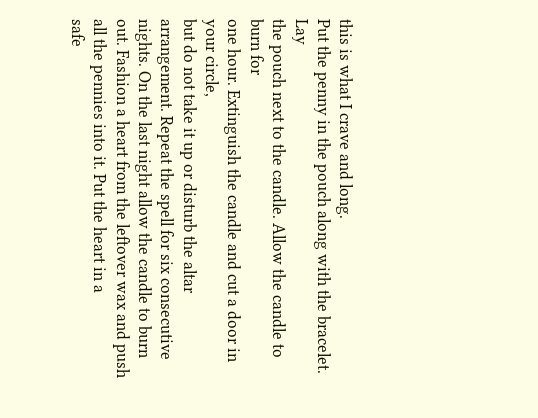this is what I crave and long.
Put the penny in the pouch along with the bracelet. Lay
the pouch next to the candle. Allow the candle to burn for
one hour. Extinguish the candle and cut a door in your circle,
but do not take it up or disturb the altar arrangement. Repeat the spell for six consecutive nights. On the last night allow the candle to burn out. Fashion a heart from the leftover wax and push all the pennies into it. Put the heart in a
safe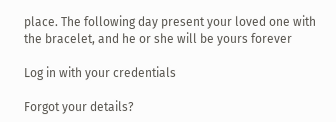place. The following day present your loved one with
the bracelet, and he or she will be yours forever

Log in with your credentials

Forgot your details?